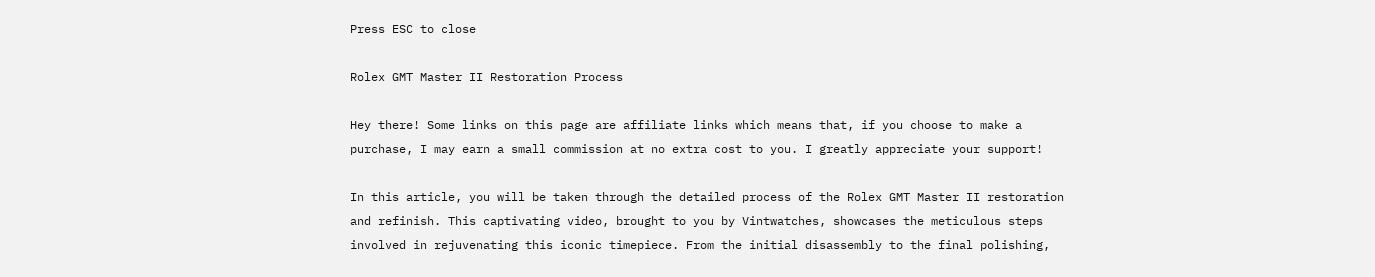Press ESC to close

Rolex GMT Master II Restoration Process

Hey there! Some links on this page are affiliate links which means that, if you choose to make a purchase, I may earn a small commission at no extra cost to you. I greatly appreciate your support!

In this article, you will be taken through the detailed process of the Rolex GMT Master II restoration and refinish. This captivating video, brought to you by Vintwatches, showcases the meticulous steps involved in rejuvenating this iconic timepiece. From the initial disassembly to the final polishing,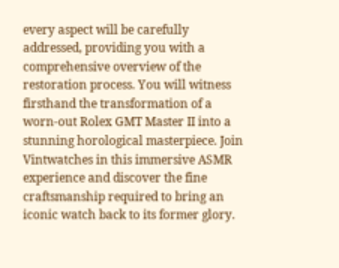every aspect will be carefully addressed, providing you with a comprehensive overview of the restoration process. You will witness firsthand the transformation of a worn-out Rolex GMT Master II into a stunning horological masterpiece. Join Vintwatches in this immersive ASMR experience and discover the fine craftsmanship required to bring an iconic watch back to its former glory.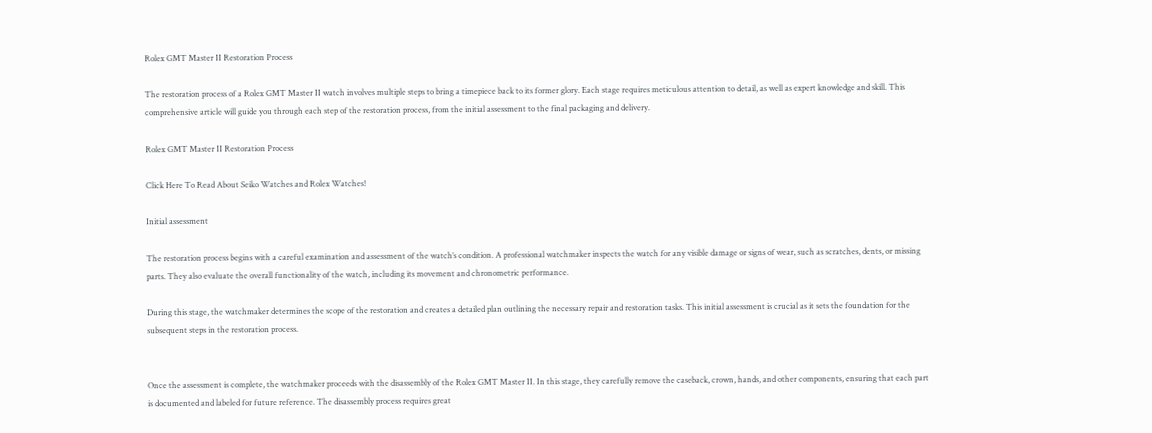Rolex GMT Master II Restoration Process

The restoration process of a Rolex GMT Master II watch involves multiple steps to bring a timepiece back to its former glory. Each stage requires meticulous attention to detail, as well as expert knowledge and skill. This comprehensive article will guide you through each step of the restoration process, from the initial assessment to the final packaging and delivery.

Rolex GMT Master II Restoration Process

Click Here To Read About Seiko Watches and Rolex Watches!

Initial assessment

The restoration process begins with a careful examination and assessment of the watch’s condition. A professional watchmaker inspects the watch for any visible damage or signs of wear, such as scratches, dents, or missing parts. They also evaluate the overall functionality of the watch, including its movement and chronometric performance.

During this stage, the watchmaker determines the scope of the restoration and creates a detailed plan outlining the necessary repair and restoration tasks. This initial assessment is crucial as it sets the foundation for the subsequent steps in the restoration process.


Once the assessment is complete, the watchmaker proceeds with the disassembly of the Rolex GMT Master II. In this stage, they carefully remove the caseback, crown, hands, and other components, ensuring that each part is documented and labeled for future reference. The disassembly process requires great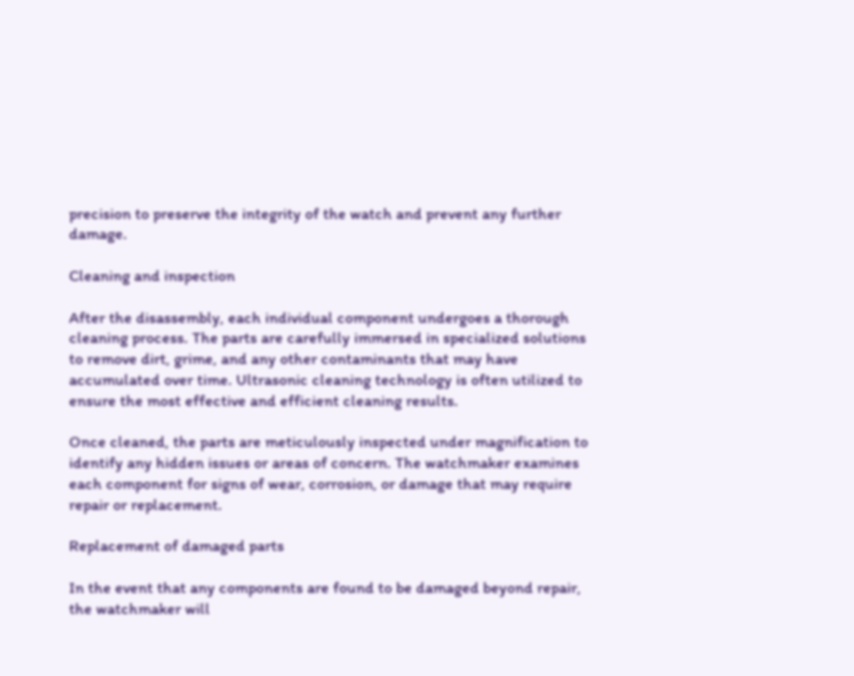precision to preserve the integrity of the watch and prevent any further damage.

Cleaning and inspection

After the disassembly, each individual component undergoes a thorough cleaning process. The parts are carefully immersed in specialized solutions to remove dirt, grime, and any other contaminants that may have accumulated over time. Ultrasonic cleaning technology is often utilized to ensure the most effective and efficient cleaning results.

Once cleaned, the parts are meticulously inspected under magnification to identify any hidden issues or areas of concern. The watchmaker examines each component for signs of wear, corrosion, or damage that may require repair or replacement.

Replacement of damaged parts

In the event that any components are found to be damaged beyond repair, the watchmaker will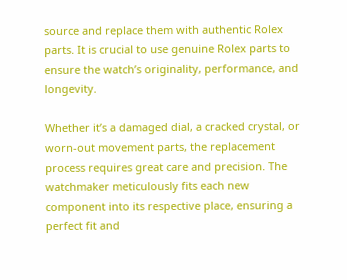source and replace them with authentic Rolex parts. It is crucial to use genuine Rolex parts to ensure the watch’s originality, performance, and longevity.

Whether it’s a damaged dial, a cracked crystal, or worn-out movement parts, the replacement process requires great care and precision. The watchmaker meticulously fits each new component into its respective place, ensuring a perfect fit and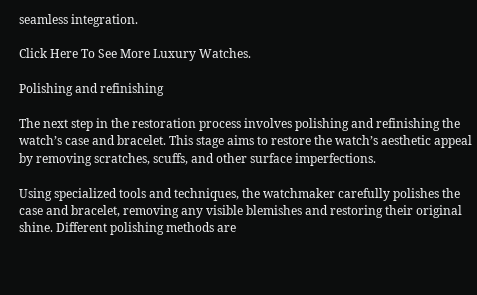seamless integration.

Click Here To See More Luxury Watches.

Polishing and refinishing

The next step in the restoration process involves polishing and refinishing the watch’s case and bracelet. This stage aims to restore the watch’s aesthetic appeal by removing scratches, scuffs, and other surface imperfections.

Using specialized tools and techniques, the watchmaker carefully polishes the case and bracelet, removing any visible blemishes and restoring their original shine. Different polishing methods are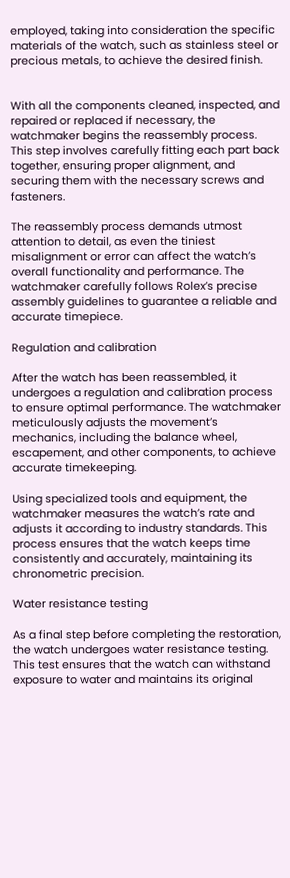employed, taking into consideration the specific materials of the watch, such as stainless steel or precious metals, to achieve the desired finish.


With all the components cleaned, inspected, and repaired or replaced if necessary, the watchmaker begins the reassembly process. This step involves carefully fitting each part back together, ensuring proper alignment, and securing them with the necessary screws and fasteners.

The reassembly process demands utmost attention to detail, as even the tiniest misalignment or error can affect the watch’s overall functionality and performance. The watchmaker carefully follows Rolex’s precise assembly guidelines to guarantee a reliable and accurate timepiece.

Regulation and calibration

After the watch has been reassembled, it undergoes a regulation and calibration process to ensure optimal performance. The watchmaker meticulously adjusts the movement’s mechanics, including the balance wheel, escapement, and other components, to achieve accurate timekeeping.

Using specialized tools and equipment, the watchmaker measures the watch’s rate and adjusts it according to industry standards. This process ensures that the watch keeps time consistently and accurately, maintaining its chronometric precision.

Water resistance testing

As a final step before completing the restoration, the watch undergoes water resistance testing. This test ensures that the watch can withstand exposure to water and maintains its original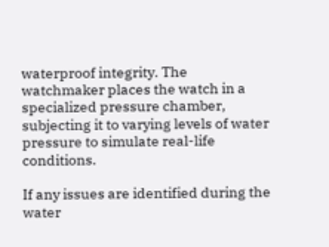waterproof integrity. The watchmaker places the watch in a specialized pressure chamber, subjecting it to varying levels of water pressure to simulate real-life conditions.

If any issues are identified during the water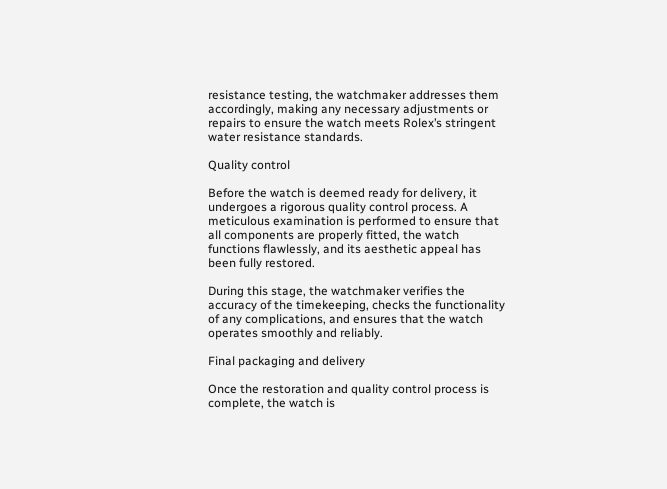resistance testing, the watchmaker addresses them accordingly, making any necessary adjustments or repairs to ensure the watch meets Rolex’s stringent water resistance standards.

Quality control

Before the watch is deemed ready for delivery, it undergoes a rigorous quality control process. A meticulous examination is performed to ensure that all components are properly fitted, the watch functions flawlessly, and its aesthetic appeal has been fully restored.

During this stage, the watchmaker verifies the accuracy of the timekeeping, checks the functionality of any complications, and ensures that the watch operates smoothly and reliably.

Final packaging and delivery

Once the restoration and quality control process is complete, the watch is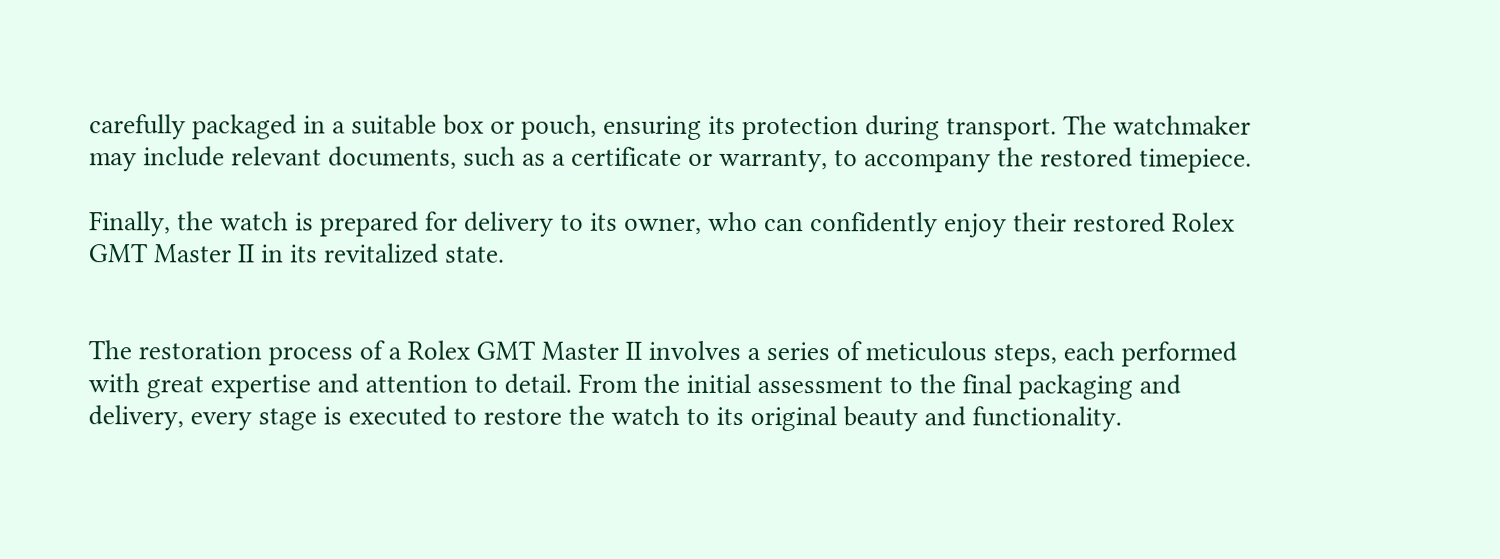carefully packaged in a suitable box or pouch, ensuring its protection during transport. The watchmaker may include relevant documents, such as a certificate or warranty, to accompany the restored timepiece.

Finally, the watch is prepared for delivery to its owner, who can confidently enjoy their restored Rolex GMT Master II in its revitalized state.


The restoration process of a Rolex GMT Master II involves a series of meticulous steps, each performed with great expertise and attention to detail. From the initial assessment to the final packaging and delivery, every stage is executed to restore the watch to its original beauty and functionality.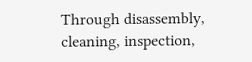Through disassembly, cleaning, inspection,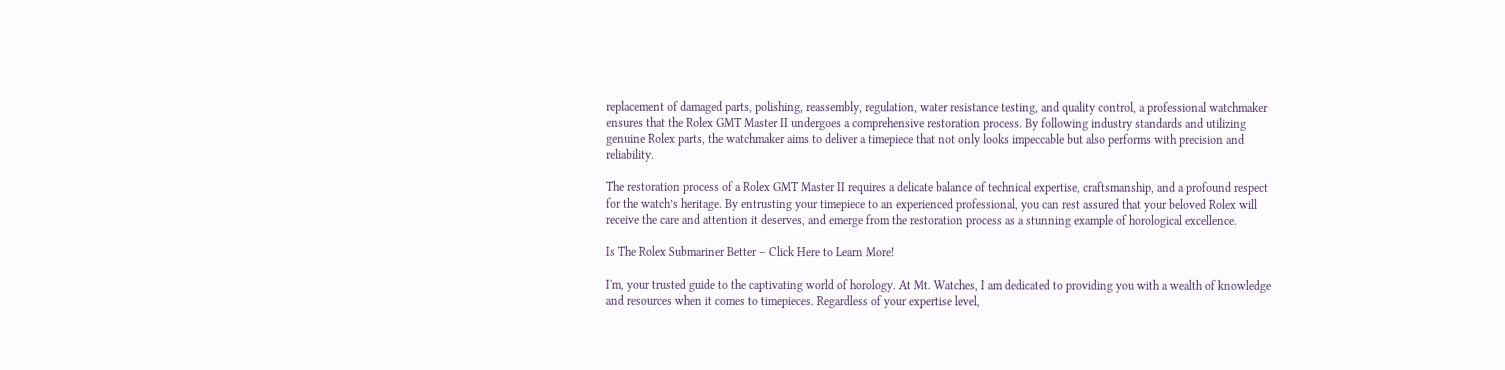replacement of damaged parts, polishing, reassembly, regulation, water resistance testing, and quality control, a professional watchmaker ensures that the Rolex GMT Master II undergoes a comprehensive restoration process. By following industry standards and utilizing genuine Rolex parts, the watchmaker aims to deliver a timepiece that not only looks impeccable but also performs with precision and reliability.

The restoration process of a Rolex GMT Master II requires a delicate balance of technical expertise, craftsmanship, and a profound respect for the watch’s heritage. By entrusting your timepiece to an experienced professional, you can rest assured that your beloved Rolex will receive the care and attention it deserves, and emerge from the restoration process as a stunning example of horological excellence.

Is The Rolex Submariner Better – Click Here to Learn More!

I'm, your trusted guide to the captivating world of horology. At Mt. Watches, I am dedicated to providing you with a wealth of knowledge and resources when it comes to timepieces. Regardless of your expertise level,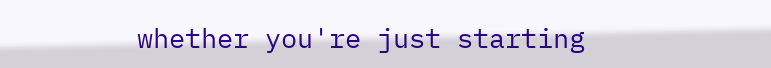whether you're just starting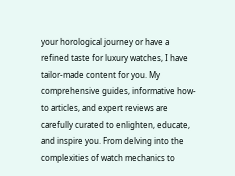your horological journey or have a refined taste for luxury watches, I have tailor-made content for you. My comprehensive guides, informative how-to articles, and expert reviews are carefully curated to enlighten, educate, and inspire you. From delving into the complexities of watch mechanics to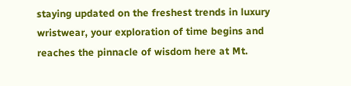staying updated on the freshest trends in luxury wristwear, your exploration of time begins and reaches the pinnacle of wisdom here at Mt.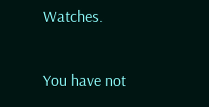Watches.

You have not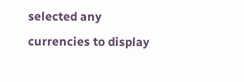selected any currencies to display